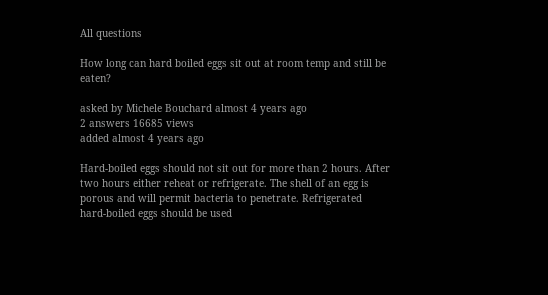All questions

How long can hard boiled eggs sit out at room temp and still be eaten?

asked by Michele Bouchard almost 4 years ago
2 answers 16685 views
added almost 4 years ago

Hard-boiled eggs should not sit out for more than 2 hours. After two hours either reheat or refrigerate. The shell of an egg is porous and will permit bacteria to penetrate. Refrigerated hard-boiled eggs should be used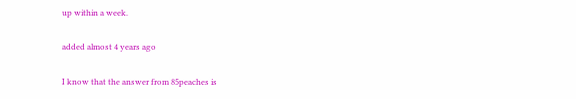up within a week.

added almost 4 years ago

I know that the answer from 85peaches is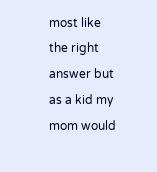most like the right answer but as a kid my mom would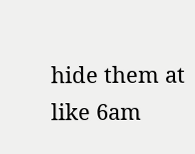hide them at like 6am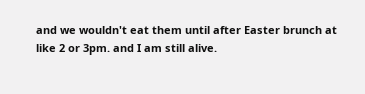and we wouldn't eat them until after Easter brunch at like 2 or 3pm. and I am still alive.